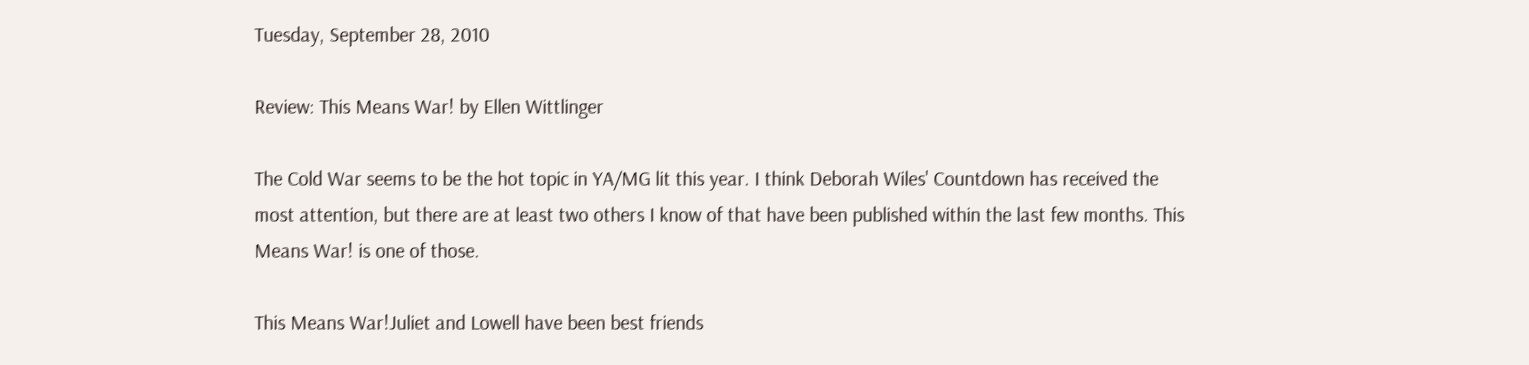Tuesday, September 28, 2010

Review: This Means War! by Ellen Wittlinger

The Cold War seems to be the hot topic in YA/MG lit this year. I think Deborah Wiles' Countdown has received the most attention, but there are at least two others I know of that have been published within the last few months. This Means War! is one of those.

This Means War!Juliet and Lowell have been best friends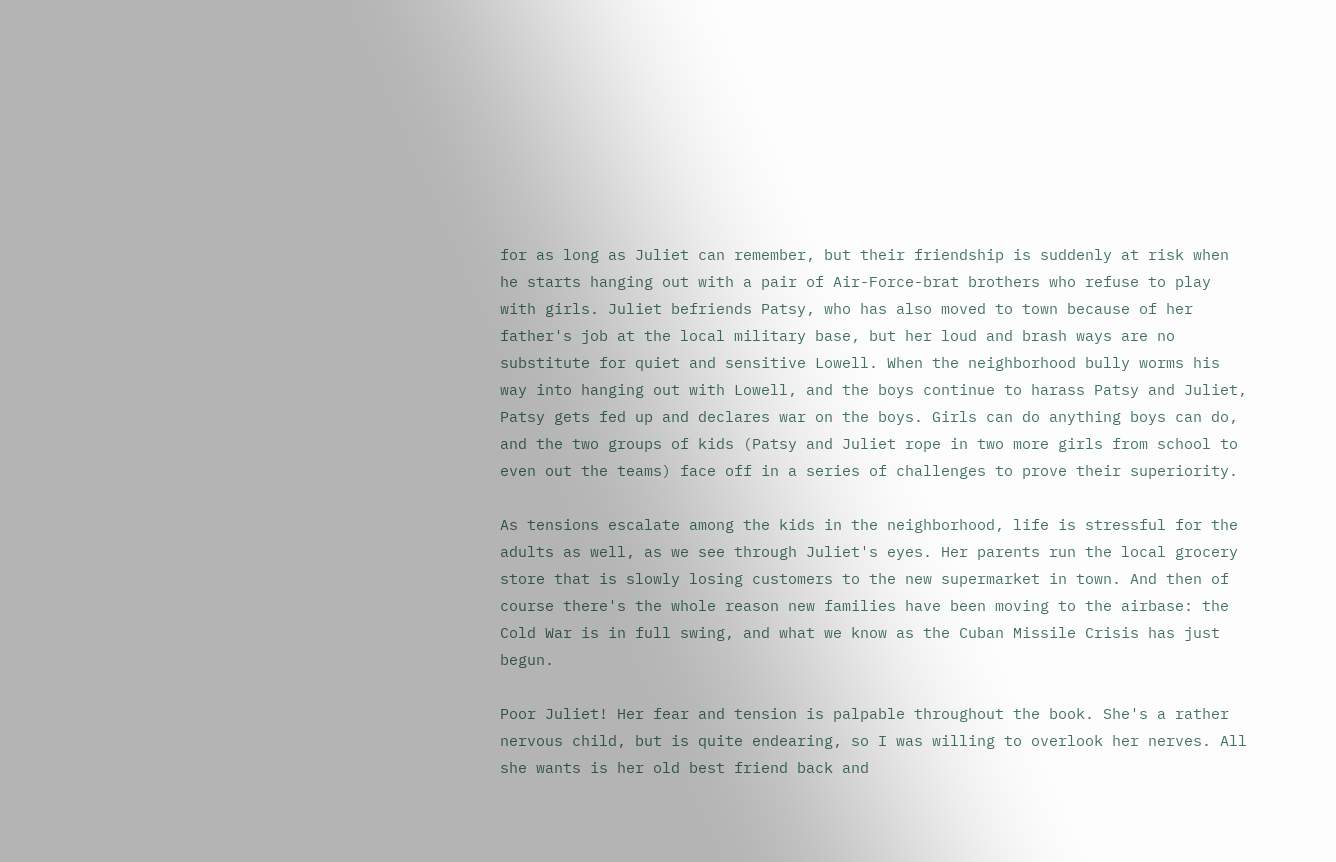for as long as Juliet can remember, but their friendship is suddenly at risk when he starts hanging out with a pair of Air-Force-brat brothers who refuse to play with girls. Juliet befriends Patsy, who has also moved to town because of her father's job at the local military base, but her loud and brash ways are no substitute for quiet and sensitive Lowell. When the neighborhood bully worms his way into hanging out with Lowell, and the boys continue to harass Patsy and Juliet, Patsy gets fed up and declares war on the boys. Girls can do anything boys can do, and the two groups of kids (Patsy and Juliet rope in two more girls from school to even out the teams) face off in a series of challenges to prove their superiority.

As tensions escalate among the kids in the neighborhood, life is stressful for the adults as well, as we see through Juliet's eyes. Her parents run the local grocery store that is slowly losing customers to the new supermarket in town. And then of course there's the whole reason new families have been moving to the airbase: the Cold War is in full swing, and what we know as the Cuban Missile Crisis has just begun.

Poor Juliet! Her fear and tension is palpable throughout the book. She's a rather nervous child, but is quite endearing, so I was willing to overlook her nerves. All she wants is her old best friend back and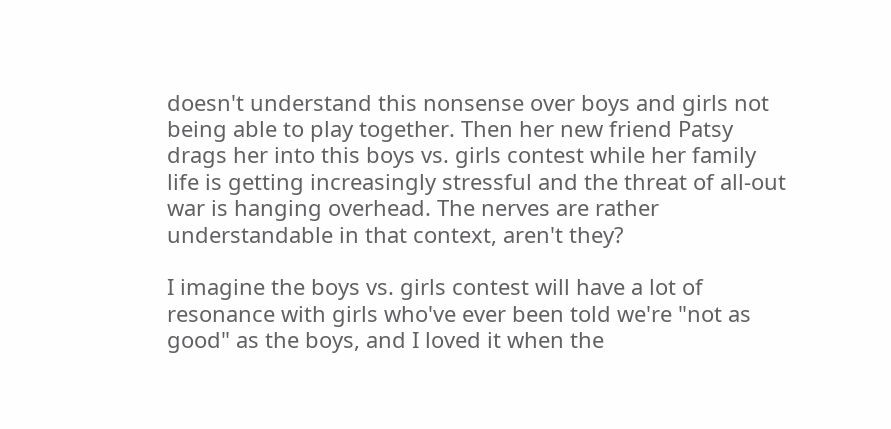doesn't understand this nonsense over boys and girls not being able to play together. Then her new friend Patsy drags her into this boys vs. girls contest while her family life is getting increasingly stressful and the threat of all-out war is hanging overhead. The nerves are rather understandable in that context, aren't they?

I imagine the boys vs. girls contest will have a lot of resonance with girls who've ever been told we're "not as good" as the boys, and I loved it when the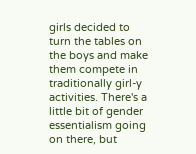girls decided to turn the tables on the boys and make them compete in traditionally girl-y activities. There's a little bit of gender essentialism going on there, but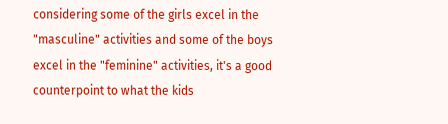considering some of the girls excel in the "masculine" activities and some of the boys excel in the "feminine" activities, it's a good counterpoint to what the kids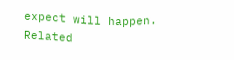expect will happen.
Related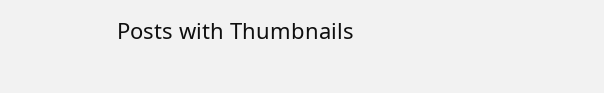Posts with Thumbnails